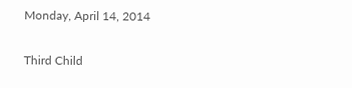Monday, April 14, 2014

Third Child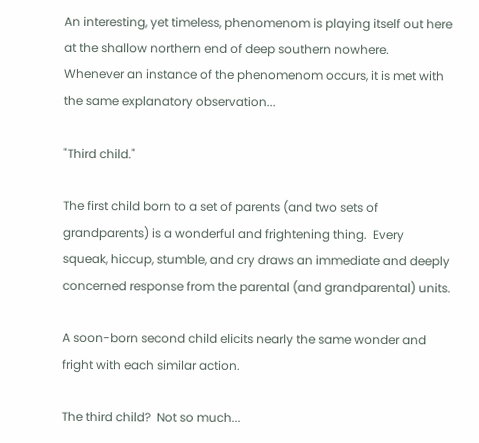An interesting, yet timeless, phenomenom is playing itself out here at the shallow northern end of deep southern nowhere.  Whenever an instance of the phenomenom occurs, it is met with the same explanatory observation...

"Third child."

The first child born to a set of parents (and two sets of grandparents) is a wonderful and frightening thing.  Every squeak, hiccup, stumble, and cry draws an immediate and deeply concerned response from the parental (and grandparental) units.

A soon-born second child elicits nearly the same wonder and fright with each similar action.

The third child?  Not so much...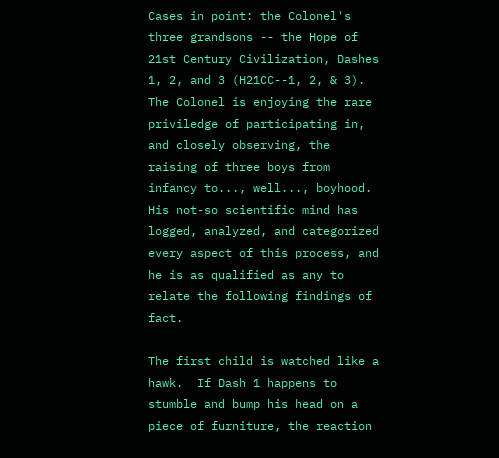Cases in point: the Colonel's three grandsons -- the Hope of 21st Century Civilization, Dashes 1, 2, and 3 (H21CC--1, 2, & 3).  The Colonel is enjoying the rare priviledge of participating in, and closely observing, the raising of three boys from infancy to..., well..., boyhood.  His not-so scientific mind has logged, analyzed, and categorized every aspect of this process, and he is as qualified as any to relate the following findings of fact.

The first child is watched like a hawk.  If Dash 1 happens to stumble and bump his head on a piece of furniture, the reaction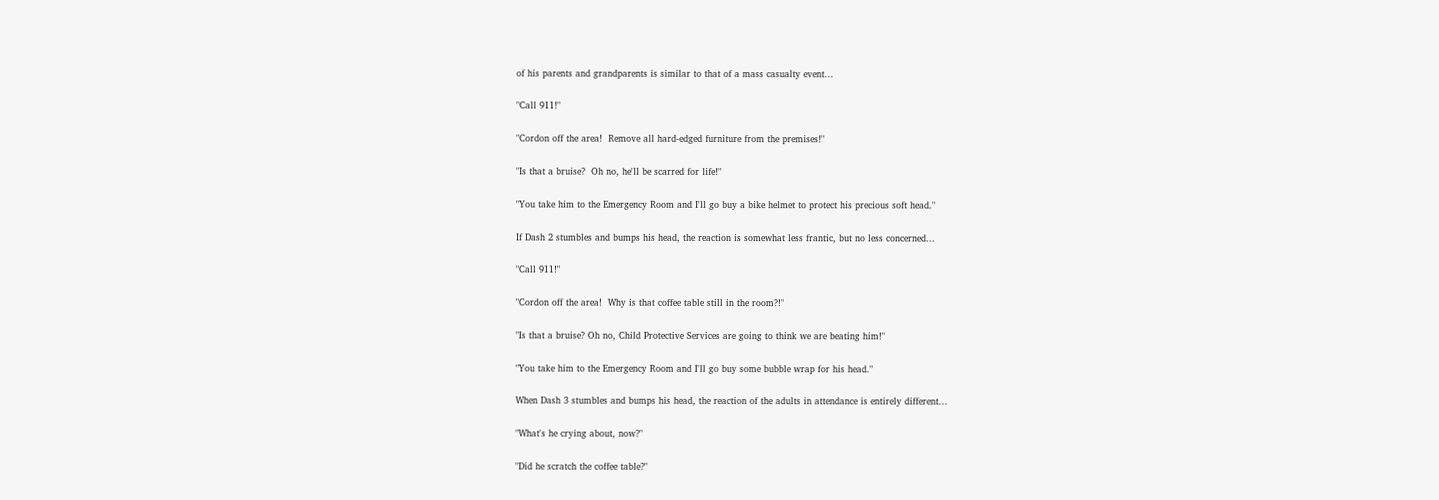of his parents and grandparents is similar to that of a mass casualty event...

"Call 911!"

"Cordon off the area!  Remove all hard-edged furniture from the premises!"

"Is that a bruise?  Oh no, he'll be scarred for life!"

"You take him to the Emergency Room and I'll go buy a bike helmet to protect his precious soft head."

If Dash 2 stumbles and bumps his head, the reaction is somewhat less frantic, but no less concerned...

"Call 911!"

"Cordon off the area!  Why is that coffee table still in the room?!"

"Is that a bruise? Oh no, Child Protective Services are going to think we are beating him!"

"You take him to the Emergency Room and I'll go buy some bubble wrap for his head."

When Dash 3 stumbles and bumps his head, the reaction of the adults in attendance is entirely different...

"What's he crying about, now?"

"Did he scratch the coffee table?"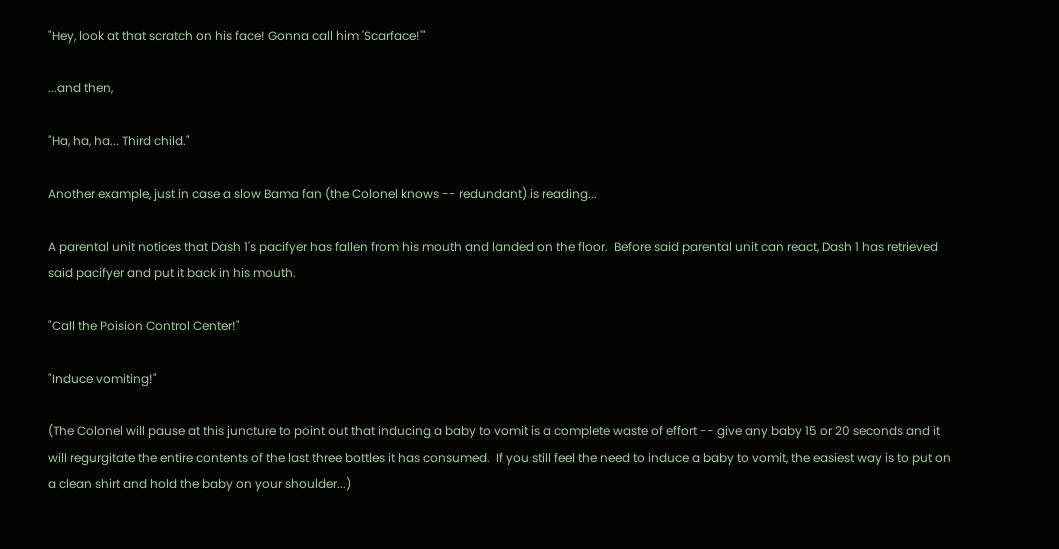"Hey, look at that scratch on his face! Gonna call him 'Scarface!'"

...and then,

"Ha, ha, ha... Third child."

Another example, just in case a slow Bama fan (the Colonel knows -- redundant) is reading...

A parental unit notices that Dash 1's pacifyer has fallen from his mouth and landed on the floor.  Before said parental unit can react, Dash 1 has retrieved said pacifyer and put it back in his mouth.

"Call the Poision Control Center!"

"Induce vomiting!"

(The Colonel will pause at this juncture to point out that inducing a baby to vomit is a complete waste of effort -- give any baby 15 or 20 seconds and it will regurgitate the entire contents of the last three bottles it has consumed.  If you still feel the need to induce a baby to vomit, the easiest way is to put on a clean shirt and hold the baby on your shoulder...)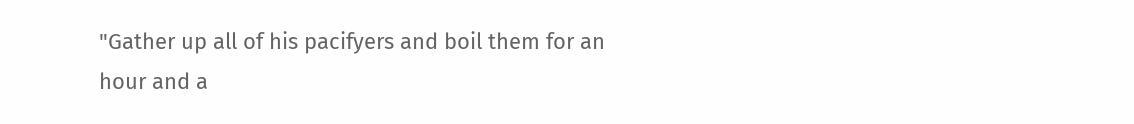"Gather up all of his pacifyers and boil them for an hour and a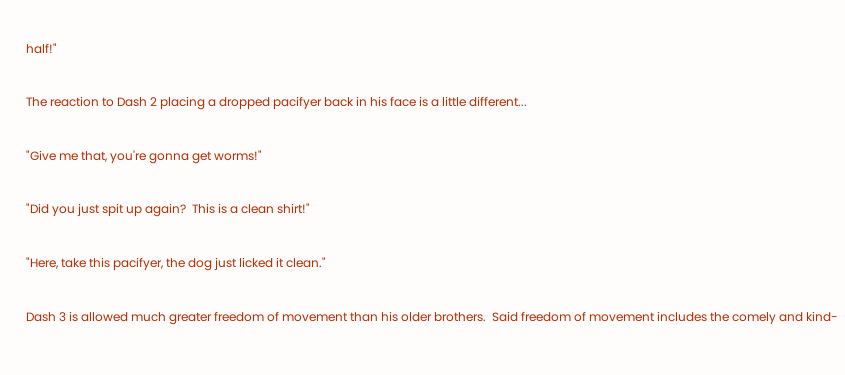half!"

The reaction to Dash 2 placing a dropped pacifyer back in his face is a little different...

"Give me that, you're gonna get worms!"

"Did you just spit up again?  This is a clean shirt!"

"Here, take this pacifyer, the dog just licked it clean."

Dash 3 is allowed much greater freedom of movement than his older brothers.  Said freedom of movement includes the comely and kind-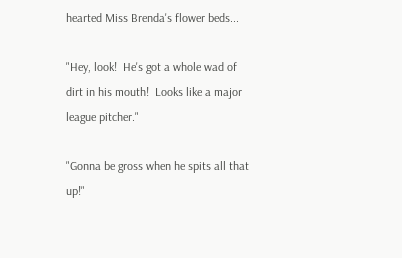hearted Miss Brenda's flower beds...

"Hey, look!  He's got a whole wad of dirt in his mouth!  Looks like a major league pitcher."

"Gonna be gross when he spits all that up!"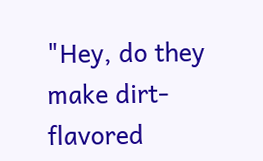"Hey, do they make dirt-flavored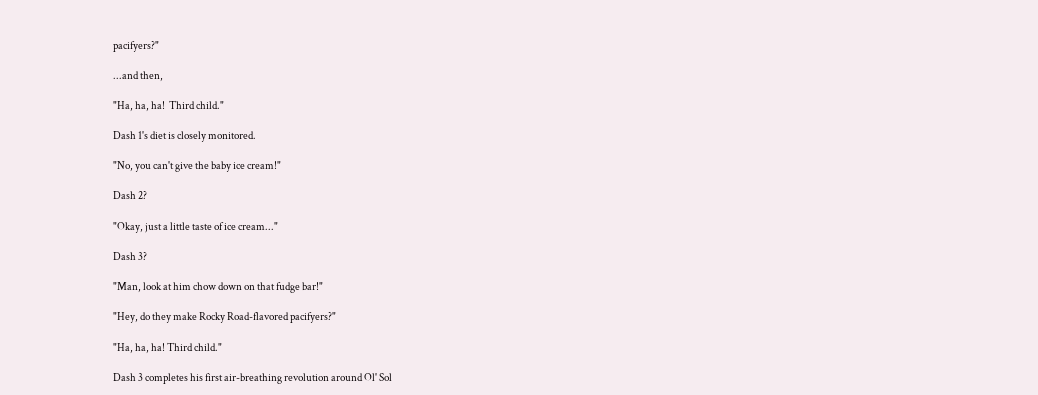pacifyers?"

...and then,

"Ha, ha, ha!  Third child."

Dash 1's diet is closely monitored.

"No, you can't give the baby ice cream!"

Dash 2?

"Okay, just a little taste of ice cream..."

Dash 3?

"Man, look at him chow down on that fudge bar!"

"Hey, do they make Rocky Road-flavored pacifyers?"

"Ha, ha, ha! Third child."

Dash 3 completes his first air-breathing revolution around Ol' Sol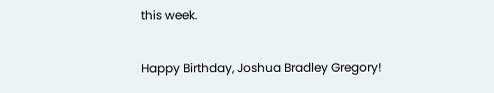this week.

Happy Birthday, Joshua Bradley Gregory!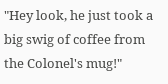"Hey look, he just took a big swig of coffee from the Colonel's mug!"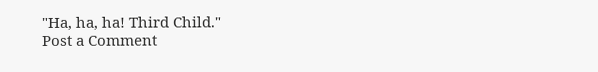"Ha, ha, ha! Third Child."
Post a Comment